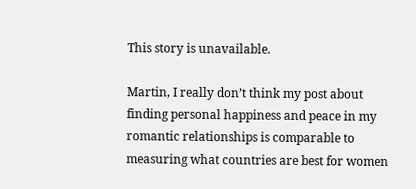This story is unavailable.

Martin, I really don’t think my post about finding personal happiness and peace in my romantic relationships is comparable to measuring what countries are best for women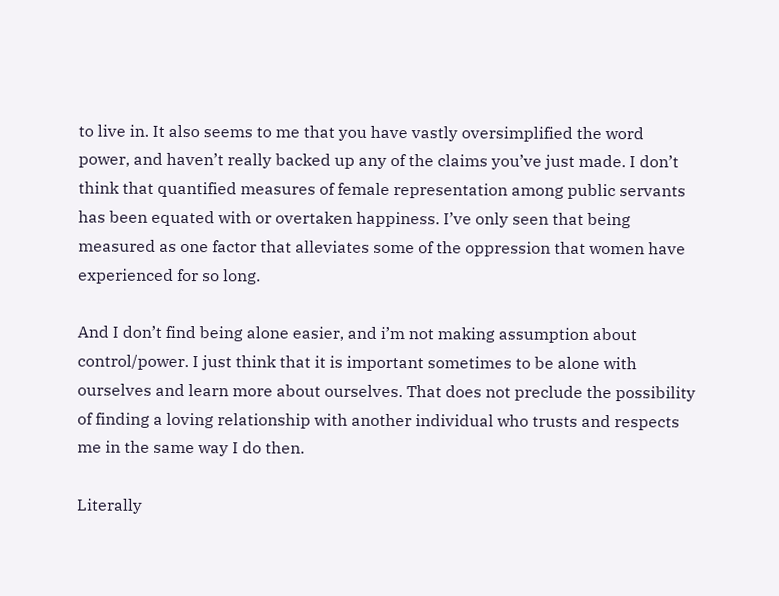to live in. It also seems to me that you have vastly oversimplified the word power, and haven’t really backed up any of the claims you’ve just made. I don’t think that quantified measures of female representation among public servants has been equated with or overtaken happiness. I’ve only seen that being measured as one factor that alleviates some of the oppression that women have experienced for so long.

And I don’t find being alone easier, and i’m not making assumption about control/power. I just think that it is important sometimes to be alone with ourselves and learn more about ourselves. That does not preclude the possibility of finding a loving relationship with another individual who trusts and respects me in the same way I do then.

Literally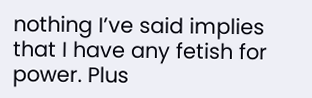nothing I’ve said implies that I have any fetish for power. Plus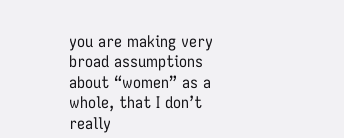you are making very broad assumptions about “women” as a whole, that I don’t really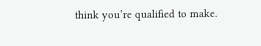think you’re qualified to make.